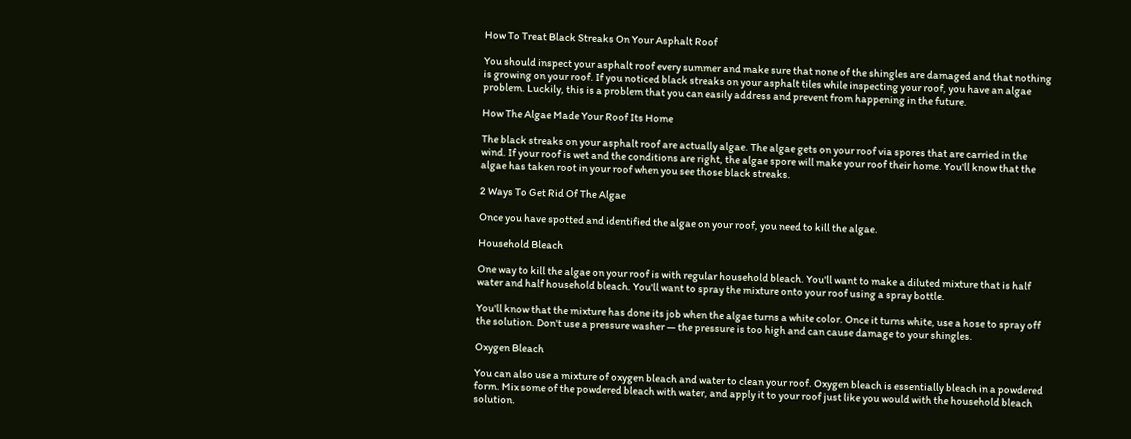How To Treat Black Streaks On Your Asphalt Roof

You should inspect your asphalt roof every summer and make sure that none of the shingles are damaged and that nothing is growing on your roof. If you noticed black streaks on your asphalt tiles while inspecting your roof, you have an algae problem. Luckily, this is a problem that you can easily address and prevent from happening in the future.

How The Algae Made Your Roof Its Home

The black streaks on your asphalt roof are actually algae. The algae gets on your roof via spores that are carried in the wind. If your roof is wet and the conditions are right, the algae spore will make your roof their home. You'll know that the algae has taken root in your roof when you see those black streaks.

2 Ways To Get Rid Of The Algae

Once you have spotted and identified the algae on your roof, you need to kill the algae.

Household Bleach

One way to kill the algae on your roof is with regular household bleach. You'll want to make a diluted mixture that is half water and half household bleach. You'll want to spray the mixture onto your roof using a spray bottle.

You'll know that the mixture has done its job when the algae turns a white color. Once it turns white, use a hose to spray off the solution. Don't use a pressure washer — the pressure is too high and can cause damage to your shingles.

Oxygen Bleach

You can also use a mixture of oxygen bleach and water to clean your roof. Oxygen bleach is essentially bleach in a powdered form. Mix some of the powdered bleach with water, and apply it to your roof just like you would with the household bleach solution.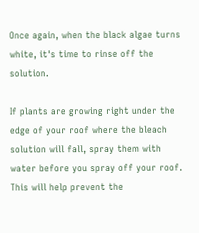Once again, when the black algae turns white, it's time to rinse off the solution.

If plants are growing right under the edge of your roof where the bleach solution will fall, spray them with water before you spray off your roof. This will help prevent the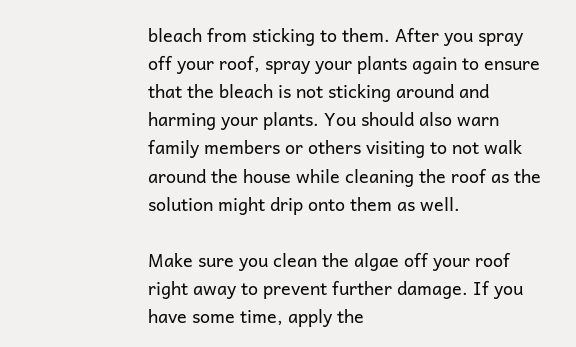bleach from sticking to them. After you spray off your roof, spray your plants again to ensure that the bleach is not sticking around and harming your plants. You should also warn family members or others visiting to not walk around the house while cleaning the roof as the solution might drip onto them as well.

Make sure you clean the algae off your roof right away to prevent further damage. If you have some time, apply the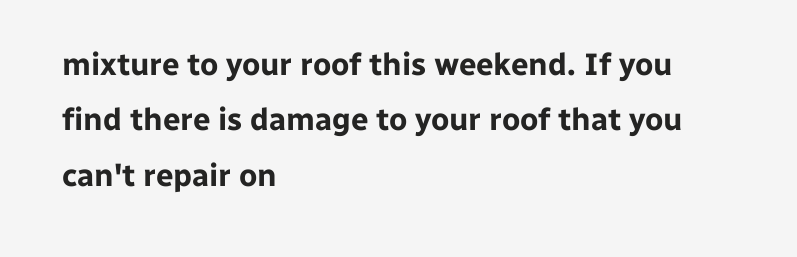mixture to your roof this weekend. If you find there is damage to your roof that you can't repair on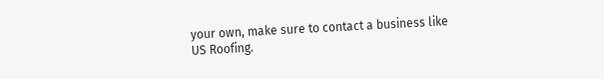your own, make sure to contact a business like US Roofing.